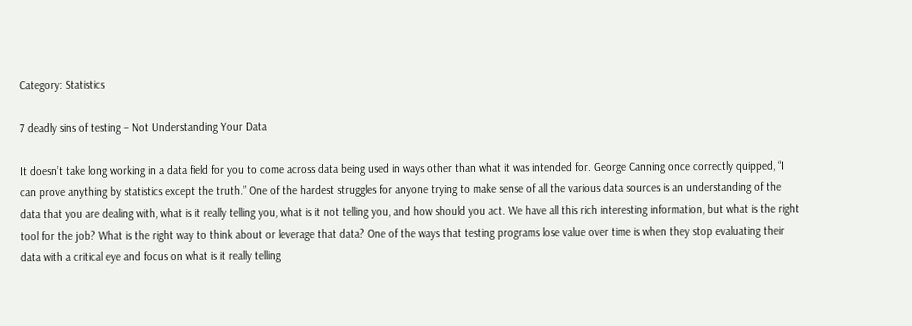Category: Statistics

7 deadly sins of testing – Not Understanding Your Data

It doesn’t take long working in a data field for you to come across data being used in ways other than what it was intended for. George Canning once correctly quipped, “I can prove anything by statistics except the truth.” One of the hardest struggles for anyone trying to make sense of all the various data sources is an understanding of the data that you are dealing with, what is it really telling you, what is it not telling you, and how should you act. We have all this rich interesting information, but what is the right tool for the job? What is the right way to think about or leverage that data? One of the ways that testing programs lose value over time is when they stop evaluating their data with a critical eye and focus on what is it really telling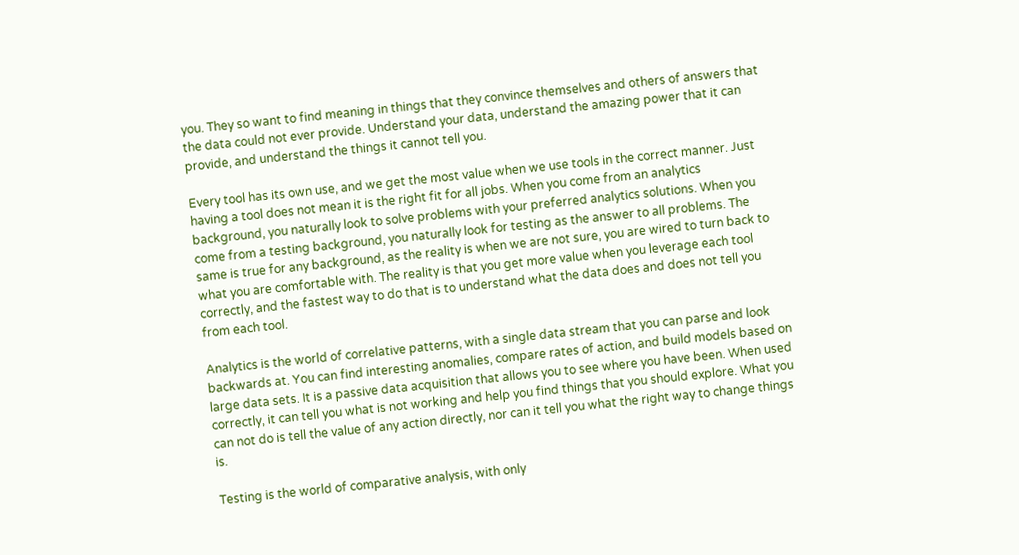you. They so want to find meaning in things that they convince themselves and others of answers that the data could not ever provide. Understand your data, understand the amazing power that it can provide, and understand the things it cannot tell you.

Every tool has its own use, and we get the most value when we use tools in the correct manner. Just having a tool does not mean it is the right fit for all jobs. When you come from an analytics background, you naturally look to solve problems with your preferred analytics solutions. When you come from a testing background, you naturally look for testing as the answer to all problems. The same is true for any background, as the reality is when we are not sure, you are wired to turn back to what you are comfortable with. The reality is that you get more value when you leverage each tool correctly, and the fastest way to do that is to understand what the data does and does not tell you from each tool.

Analytics is the world of correlative patterns, with a single data stream that you can parse and look backwards at. You can find interesting anomalies, compare rates of action, and build models based on large data sets. It is a passive data acquisition that allows you to see where you have been. When used correctly, it can tell you what is not working and help you find things that you should explore. What you can not do is tell the value of any action directly, nor can it tell you what the right way to change things is.

Testing is the world of comparative analysis, with only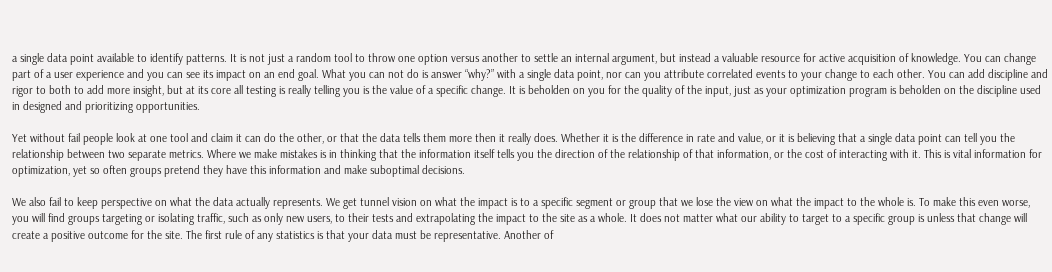a single data point available to identify patterns. It is not just a random tool to throw one option versus another to settle an internal argument, but instead a valuable resource for active acquisition of knowledge. You can change part of a user experience and you can see its impact on an end goal. What you can not do is answer “why?” with a single data point, nor can you attribute correlated events to your change to each other. You can add discipline and rigor to both to add more insight, but at its core all testing is really telling you is the value of a specific change. It is beholden on you for the quality of the input, just as your optimization program is beholden on the discipline used in designed and prioritizing opportunities.

Yet without fail people look at one tool and claim it can do the other, or that the data tells them more then it really does. Whether it is the difference in rate and value, or it is believing that a single data point can tell you the relationship between two separate metrics. Where we make mistakes is in thinking that the information itself tells you the direction of the relationship of that information, or the cost of interacting with it. This is vital information for optimization, yet so often groups pretend they have this information and make suboptimal decisions.

We also fail to keep perspective on what the data actually represents. We get tunnel vision on what the impact is to a specific segment or group that we lose the view on what the impact to the whole is. To make this even worse, you will find groups targeting or isolating traffic, such as only new users, to their tests and extrapolating the impact to the site as a whole. It does not matter what our ability to target to a specific group is unless that change will create a positive outcome for the site. The first rule of any statistics is that your data must be representative. Another of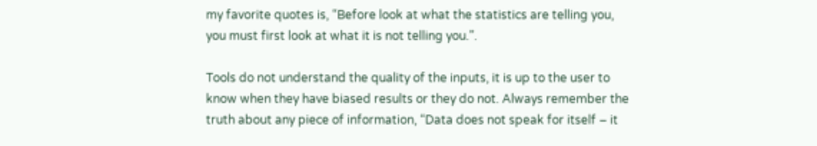my favorite quotes is, “Before look at what the statistics are telling you, you must first look at what it is not telling you.”.

Tools do not understand the quality of the inputs, it is up to the user to know when they have biased results or they do not. Always remember the truth about any piece of information, “Data does not speak for itself – it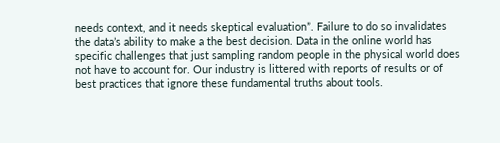needs context, and it needs skeptical evaluation”. Failure to do so invalidates the data’s ability to make a the best decision. Data in the online world has specific challenges that just sampling random people in the physical world does not have to account for. Our industry is littered with reports of results or of best practices that ignore these fundamental truths about tools.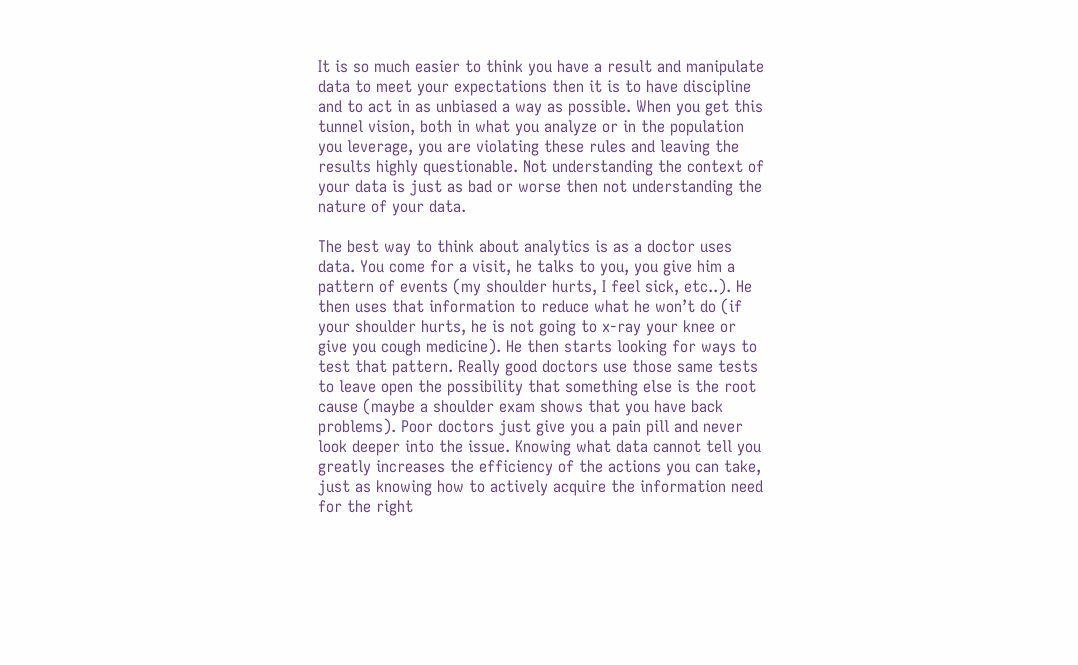It is so much easier to think you have a result and manipulate data to meet your expectations then it is to have discipline and to act in as unbiased a way as possible. When you get this tunnel vision, both in what you analyze or in the population you leverage, you are violating these rules and leaving the results highly questionable. Not understanding the context of your data is just as bad or worse then not understanding the nature of your data.

The best way to think about analytics is as a doctor uses data. You come for a visit, he talks to you, you give him a pattern of events (my shoulder hurts, I feel sick, etc..). He then uses that information to reduce what he won’t do (if your shoulder hurts, he is not going to x-ray your knee or give you cough medicine). He then starts looking for ways to test that pattern. Really good doctors use those same tests to leave open the possibility that something else is the root cause (maybe a shoulder exam shows that you have back problems). Poor doctors just give you a pain pill and never look deeper into the issue. Knowing what data cannot tell you greatly increases the efficiency of the actions you can take, just as knowing how to actively acquire the information need for the right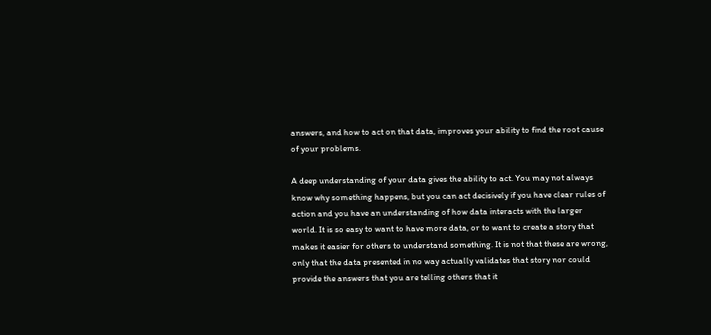answers, and how to act on that data, improves your ability to find the root cause of your problems.

A deep understanding of your data gives the ability to act. You may not always know why something happens, but you can act decisively if you have clear rules of action and you have an understanding of how data interacts with the larger world. It is so easy to want to have more data, or to want to create a story that makes it easier for others to understand something. It is not that these are wrong, only that the data presented in no way actually validates that story nor could provide the answers that you are telling others that it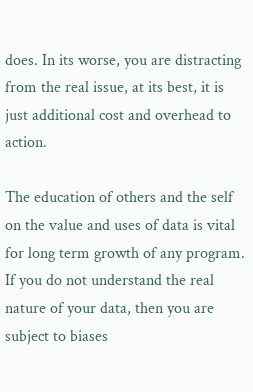does. In its worse, you are distracting from the real issue, at its best, it is just additional cost and overhead to action.

The education of others and the self on the value and uses of data is vital for long term growth of any program. If you do not understand the real nature of your data, then you are subject to biases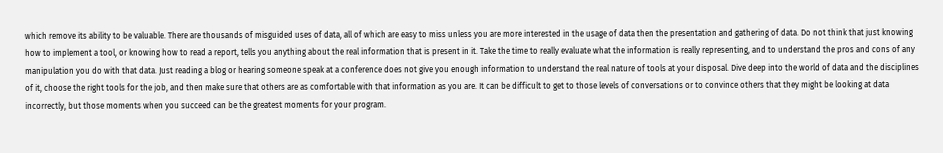which remove its ability to be valuable. There are thousands of misguided uses of data, all of which are easy to miss unless you are more interested in the usage of data then the presentation and gathering of data. Do not think that just knowing how to implement a tool, or knowing how to read a report, tells you anything about the real information that is present in it. Take the time to really evaluate what the information is really representing, and to understand the pros and cons of any manipulation you do with that data. Just reading a blog or hearing someone speak at a conference does not give you enough information to understand the real nature of tools at your disposal. Dive deep into the world of data and the disciplines of it, choose the right tools for the job, and then make sure that others are as comfortable with that information as you are. It can be difficult to get to those levels of conversations or to convince others that they might be looking at data incorrectly, but those moments when you succeed can be the greatest moments for your program.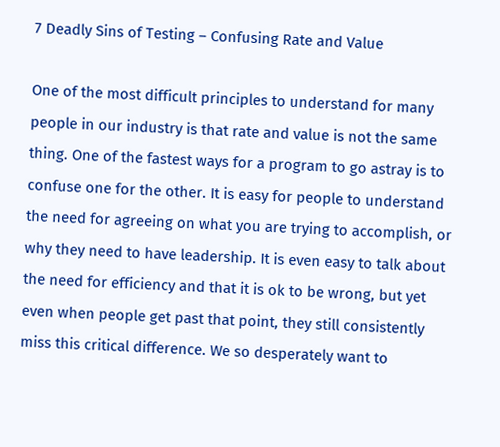7 Deadly Sins of Testing – Confusing Rate and Value

One of the most difficult principles to understand for many people in our industry is that rate and value is not the same thing. One of the fastest ways for a program to go astray is to confuse one for the other. It is easy for people to understand the need for agreeing on what you are trying to accomplish, or why they need to have leadership. It is even easy to talk about the need for efficiency and that it is ok to be wrong, but yet even when people get past that point, they still consistently miss this critical difference. We so desperately want to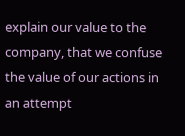explain our value to the company, that we confuse the value of our actions in an attempt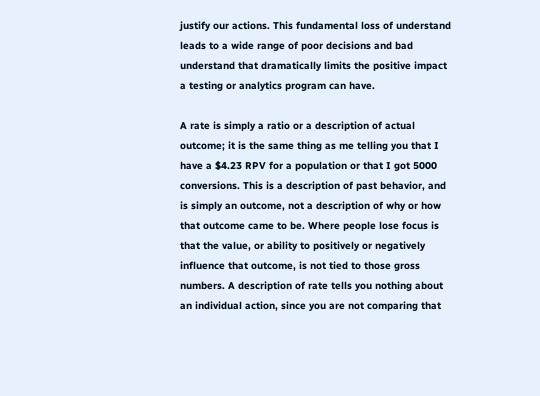justify our actions. This fundamental loss of understand leads to a wide range of poor decisions and bad understand that dramatically limits the positive impact a testing or analytics program can have.

A rate is simply a ratio or a description of actual outcome; it is the same thing as me telling you that I have a $4.23 RPV for a population or that I got 5000 conversions. This is a description of past behavior, and is simply an outcome, not a description of why or how that outcome came to be. Where people lose focus is that the value, or ability to positively or negatively influence that outcome, is not tied to those gross numbers. A description of rate tells you nothing about an individual action, since you are not comparing that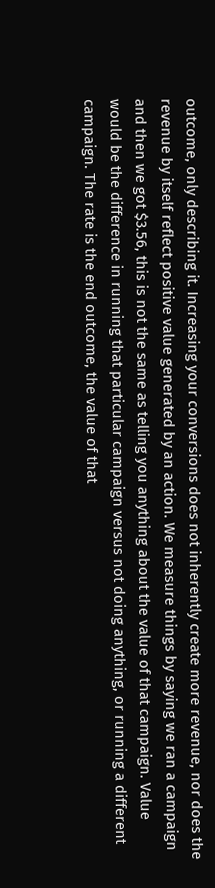outcome, only describing it. Increasing your conversions does not inherently create more revenue, nor does the revenue by itself reflect positive value generated by an action. We measure things by saying we ran a campaign and then we got $3.56, this is not the same as telling you anything about the value of that campaign. Value would be the difference in running that particular campaign versus not doing anything, or running a different campaign. The rate is the end outcome, the value of that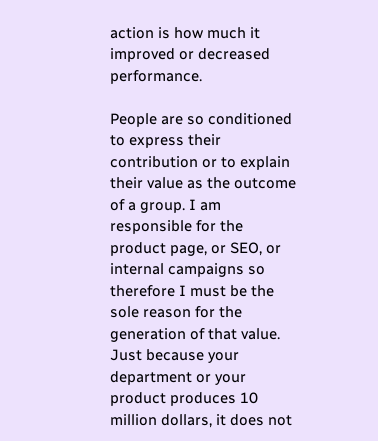action is how much it improved or decreased performance.

People are so conditioned to express their contribution or to explain their value as the outcome of a group. I am responsible for the product page, or SEO, or internal campaigns so therefore I must be the sole reason for the generation of that value. Just because your department or your product produces 10 million dollars, it does not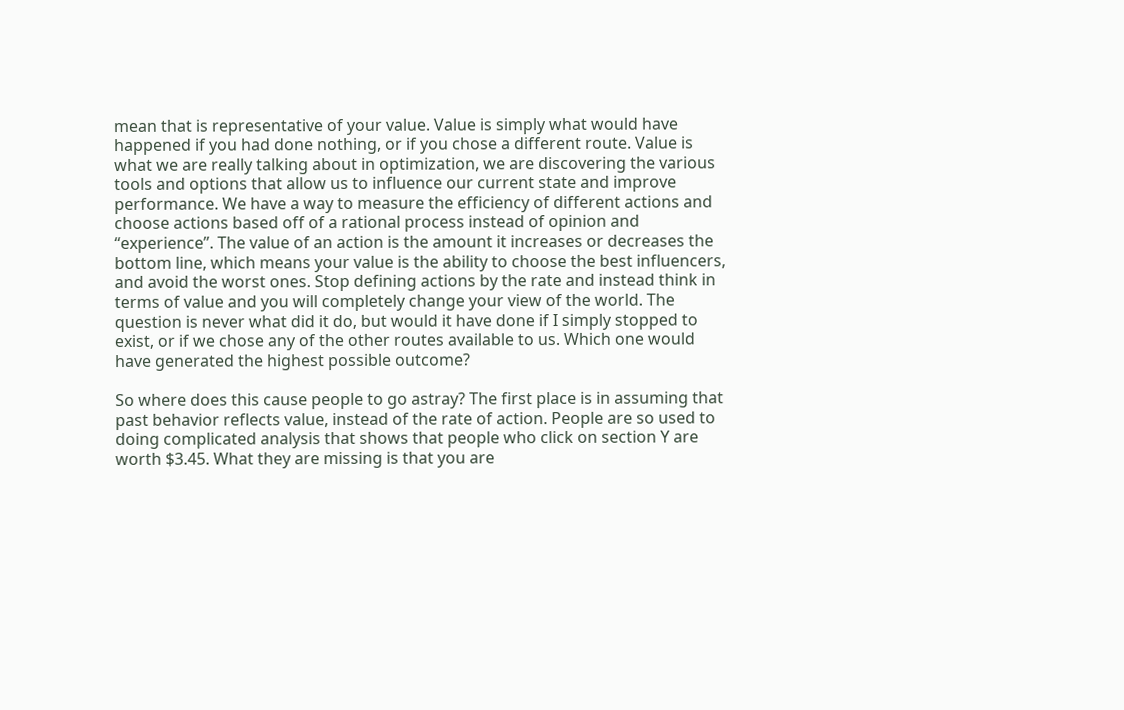mean that is representative of your value. Value is simply what would have happened if you had done nothing, or if you chose a different route. Value is what we are really talking about in optimization, we are discovering the various tools and options that allow us to influence our current state and improve performance. We have a way to measure the efficiency of different actions and choose actions based off of a rational process instead of opinion and “experience”. The value of an action is the amount it increases or decreases the bottom line, which means your value is the ability to choose the best influencers, and avoid the worst ones. Stop defining actions by the rate and instead think in terms of value and you will completely change your view of the world. The question is never what did it do, but would it have done if I simply stopped to exist, or if we chose any of the other routes available to us. Which one would have generated the highest possible outcome?

So where does this cause people to go astray? The first place is in assuming that past behavior reflects value, instead of the rate of action. People are so used to doing complicated analysis that shows that people who click on section Y are worth $3.45. What they are missing is that you are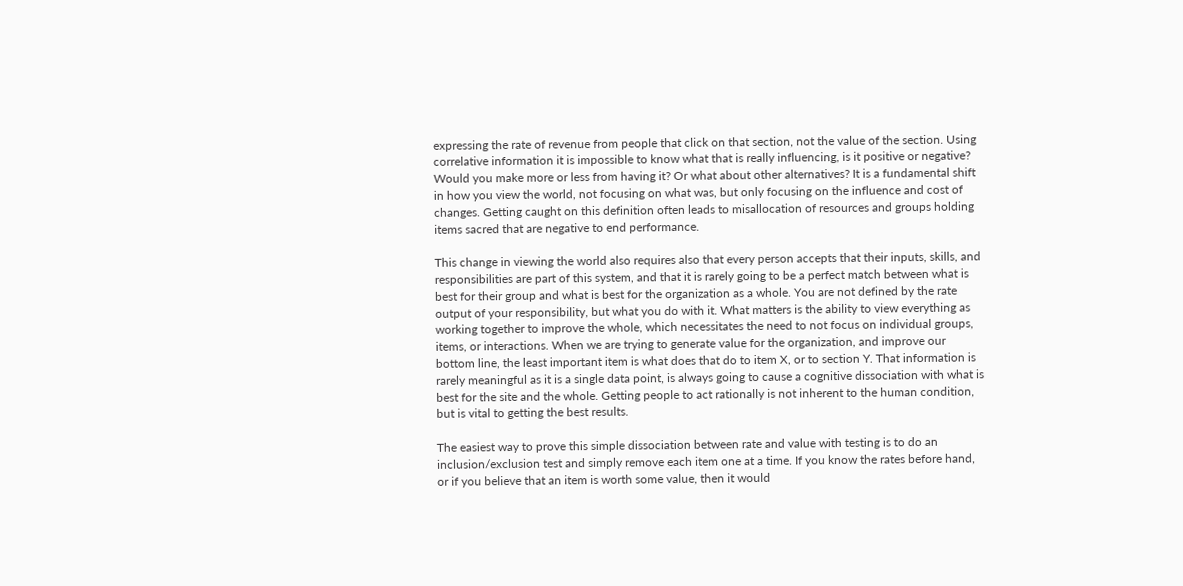expressing the rate of revenue from people that click on that section, not the value of the section. Using correlative information it is impossible to know what that is really influencing, is it positive or negative? Would you make more or less from having it? Or what about other alternatives? It is a fundamental shift in how you view the world, not focusing on what was, but only focusing on the influence and cost of changes. Getting caught on this definition often leads to misallocation of resources and groups holding items sacred that are negative to end performance.

This change in viewing the world also requires also that every person accepts that their inputs, skills, and responsibilities are part of this system, and that it is rarely going to be a perfect match between what is best for their group and what is best for the organization as a whole. You are not defined by the rate output of your responsibility, but what you do with it. What matters is the ability to view everything as working together to improve the whole, which necessitates the need to not focus on individual groups, items, or interactions. When we are trying to generate value for the organization, and improve our bottom line, the least important item is what does that do to item X, or to section Y. That information is rarely meaningful as it is a single data point, is always going to cause a cognitive dissociation with what is best for the site and the whole. Getting people to act rationally is not inherent to the human condition, but is vital to getting the best results.

The easiest way to prove this simple dissociation between rate and value with testing is to do an inclusion/exclusion test and simply remove each item one at a time. If you know the rates before hand, or if you believe that an item is worth some value, then it would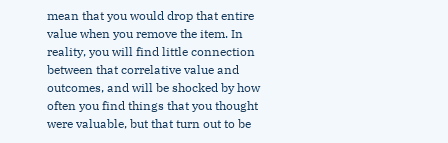mean that you would drop that entire value when you remove the item. In reality, you will find little connection between that correlative value and outcomes, and will be shocked by how often you find things that you thought were valuable, but that turn out to be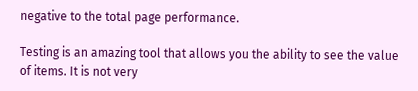negative to the total page performance.

Testing is an amazing tool that allows you the ability to see the value of items. It is not very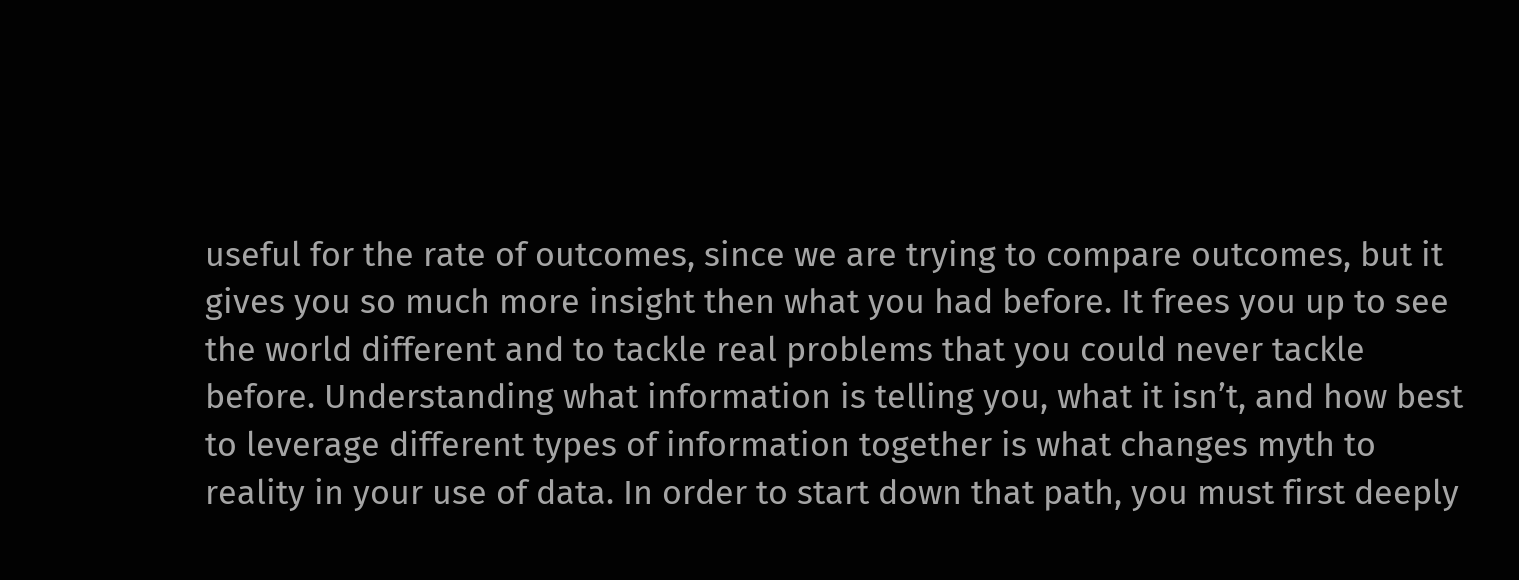useful for the rate of outcomes, since we are trying to compare outcomes, but it gives you so much more insight then what you had before. It frees you up to see the world different and to tackle real problems that you could never tackle before. Understanding what information is telling you, what it isn’t, and how best to leverage different types of information together is what changes myth to reality in your use of data. In order to start down that path, you must first deeply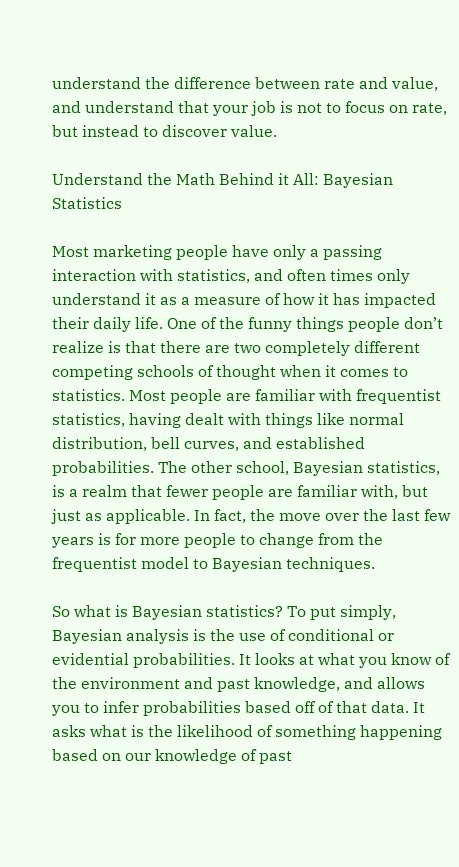understand the difference between rate and value, and understand that your job is not to focus on rate, but instead to discover value.

Understand the Math Behind it All: Bayesian Statistics

Most marketing people have only a passing interaction with statistics, and often times only understand it as a measure of how it has impacted their daily life. One of the funny things people don’t realize is that there are two completely different competing schools of thought when it comes to statistics. Most people are familiar with frequentist statistics, having dealt with things like normal distribution, bell curves, and established probabilities. The other school, Bayesian statistics, is a realm that fewer people are familiar with, but just as applicable. In fact, the move over the last few years is for more people to change from the frequentist model to Bayesian techniques.

So what is Bayesian statistics? To put simply, Bayesian analysis is the use of conditional or evidential probabilities. It looks at what you know of the environment and past knowledge, and allows you to infer probabilities based off of that data. It asks what is the likelihood of something happening based on our knowledge of past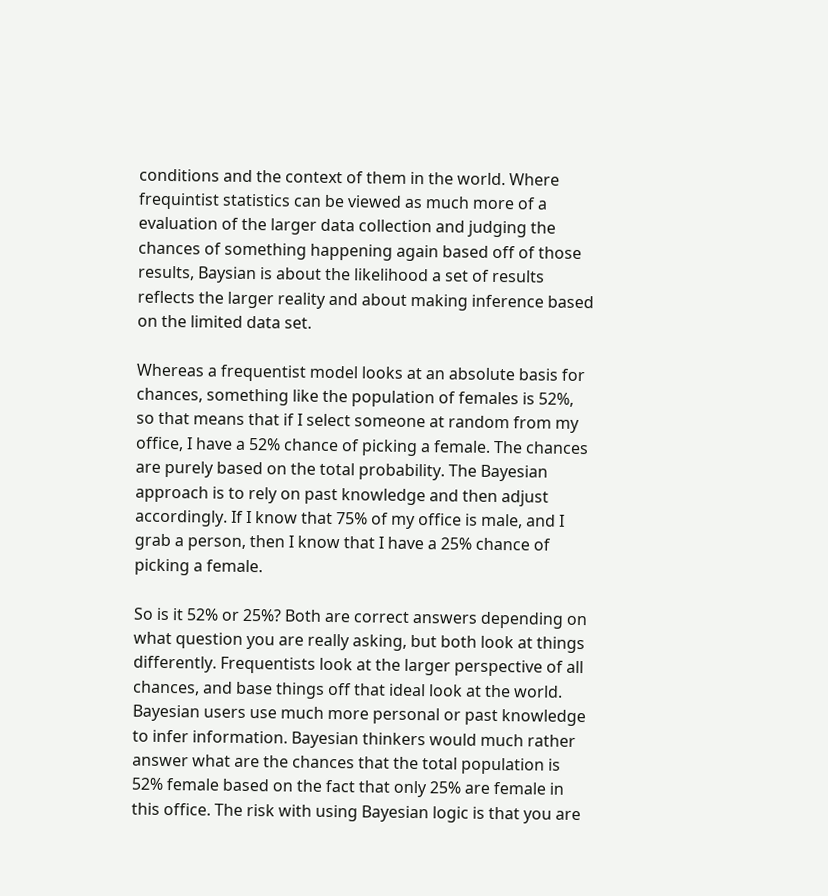conditions and the context of them in the world. Where frequintist statistics can be viewed as much more of a evaluation of the larger data collection and judging the chances of something happening again based off of those results, Baysian is about the likelihood a set of results reflects the larger reality and about making inference based on the limited data set.

Whereas a frequentist model looks at an absolute basis for chances, something like the population of females is 52%, so that means that if I select someone at random from my office, I have a 52% chance of picking a female. The chances are purely based on the total probability. The Bayesian approach is to rely on past knowledge and then adjust accordingly. If I know that 75% of my office is male, and I grab a person, then I know that I have a 25% chance of picking a female.

So is it 52% or 25%? Both are correct answers depending on what question you are really asking, but both look at things differently. Frequentists look at the larger perspective of all chances, and base things off that ideal look at the world. Bayesian users use much more personal or past knowledge to infer information. Bayesian thinkers would much rather answer what are the chances that the total population is 52% female based on the fact that only 25% are female in this office. The risk with using Bayesian logic is that you are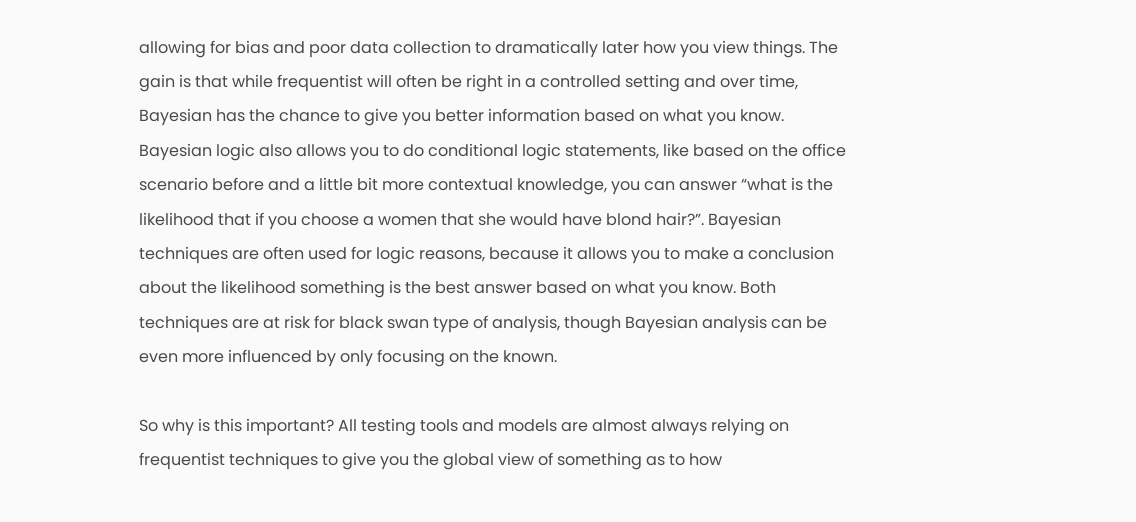allowing for bias and poor data collection to dramatically later how you view things. The gain is that while frequentist will often be right in a controlled setting and over time, Bayesian has the chance to give you better information based on what you know. Bayesian logic also allows you to do conditional logic statements, like based on the office scenario before and a little bit more contextual knowledge, you can answer “what is the likelihood that if you choose a women that she would have blond hair?”. Bayesian techniques are often used for logic reasons, because it allows you to make a conclusion about the likelihood something is the best answer based on what you know. Both techniques are at risk for black swan type of analysis, though Bayesian analysis can be even more influenced by only focusing on the known.

So why is this important? All testing tools and models are almost always relying on frequentist techniques to give you the global view of something as to how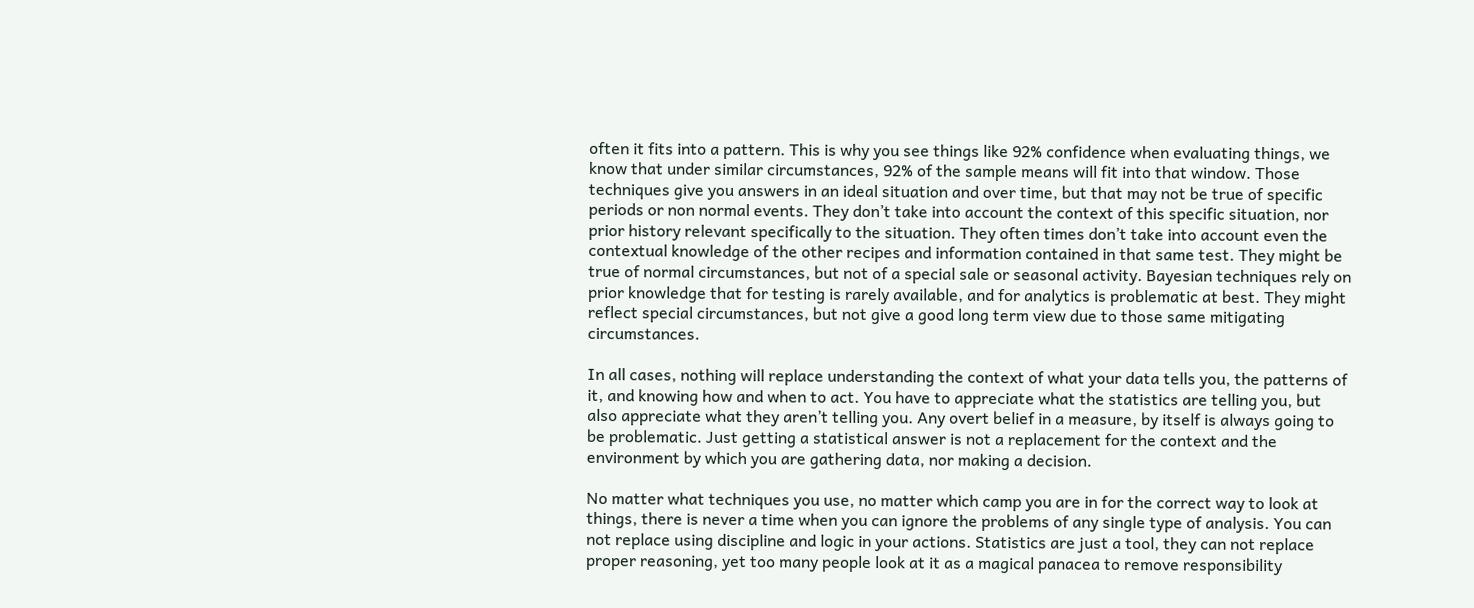often it fits into a pattern. This is why you see things like 92% confidence when evaluating things, we know that under similar circumstances, 92% of the sample means will fit into that window. Those techniques give you answers in an ideal situation and over time, but that may not be true of specific periods or non normal events. They don’t take into account the context of this specific situation, nor prior history relevant specifically to the situation. They often times don’t take into account even the contextual knowledge of the other recipes and information contained in that same test. They might be true of normal circumstances, but not of a special sale or seasonal activity. Bayesian techniques rely on prior knowledge that for testing is rarely available, and for analytics is problematic at best. They might reflect special circumstances, but not give a good long term view due to those same mitigating circumstances.

In all cases, nothing will replace understanding the context of what your data tells you, the patterns of it, and knowing how and when to act. You have to appreciate what the statistics are telling you, but also appreciate what they aren’t telling you. Any overt belief in a measure, by itself is always going to be problematic. Just getting a statistical answer is not a replacement for the context and the environment by which you are gathering data, nor making a decision.

No matter what techniques you use, no matter which camp you are in for the correct way to look at things, there is never a time when you can ignore the problems of any single type of analysis. You can not replace using discipline and logic in your actions. Statistics are just a tool, they can not replace proper reasoning, yet too many people look at it as a magical panacea to remove responsibility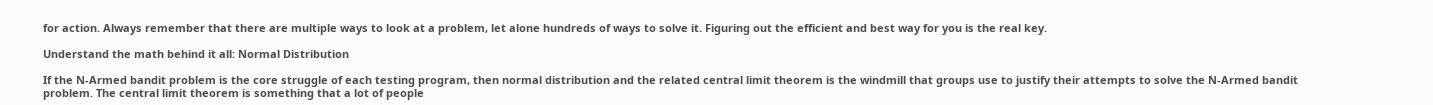for action. Always remember that there are multiple ways to look at a problem, let alone hundreds of ways to solve it. Figuring out the efficient and best way for you is the real key.

Understand the math behind it all: Normal Distribution

If the N-Armed bandit problem is the core struggle of each testing program, then normal distribution and the related central limit theorem is the windmill that groups use to justify their attempts to solve the N-Armed bandit problem. The central limit theorem is something that a lot of people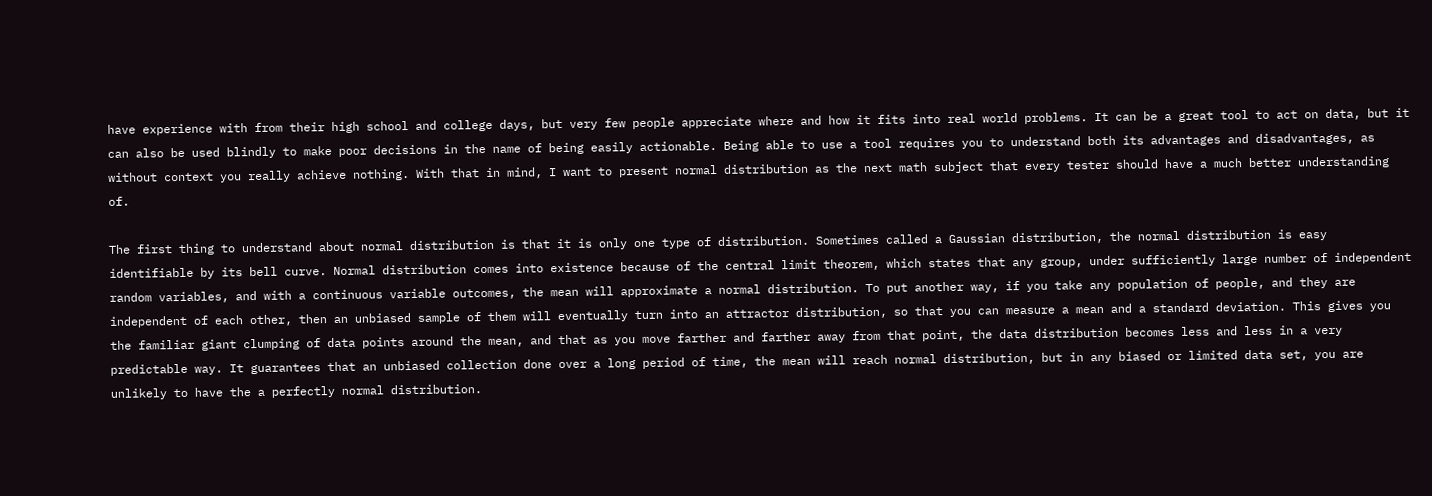have experience with from their high school and college days, but very few people appreciate where and how it fits into real world problems. It can be a great tool to act on data, but it can also be used blindly to make poor decisions in the name of being easily actionable. Being able to use a tool requires you to understand both its advantages and disadvantages, as without context you really achieve nothing. With that in mind, I want to present normal distribution as the next math subject that every tester should have a much better understanding of.

The first thing to understand about normal distribution is that it is only one type of distribution. Sometimes called a Gaussian distribution, the normal distribution is easy identifiable by its bell curve. Normal distribution comes into existence because of the central limit theorem, which states that any group, under sufficiently large number of independent random variables, and with a continuous variable outcomes, the mean will approximate a normal distribution. To put another way, if you take any population of people, and they are independent of each other, then an unbiased sample of them will eventually turn into an attractor distribution, so that you can measure a mean and a standard deviation. This gives you the familiar giant clumping of data points around the mean, and that as you move farther and farther away from that point, the data distribution becomes less and less in a very predictable way. It guarantees that an unbiased collection done over a long period of time, the mean will reach normal distribution, but in any biased or limited data set, you are unlikely to have the a perfectly normal distribution.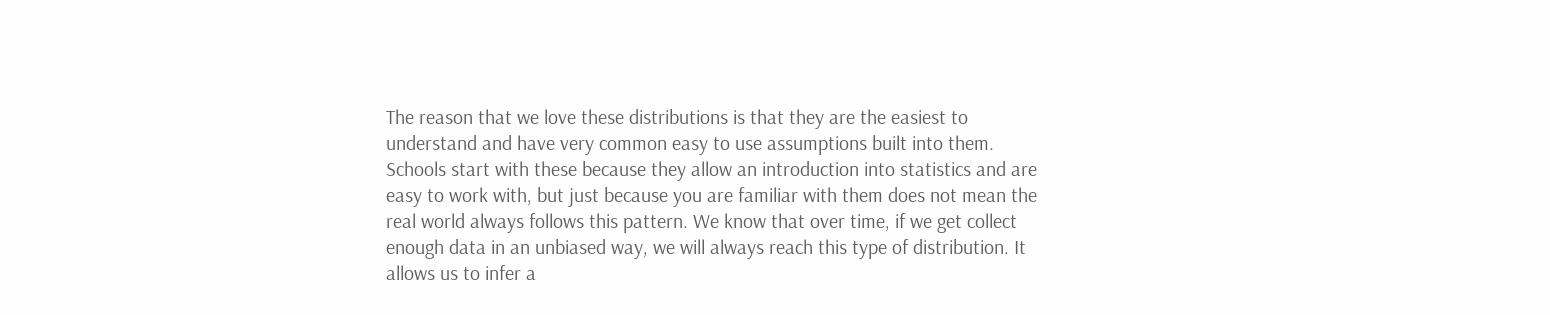The reason that we love these distributions is that they are the easiest to understand and have very common easy to use assumptions built into them. Schools start with these because they allow an introduction into statistics and are easy to work with, but just because you are familiar with them does not mean the real world always follows this pattern. We know that over time, if we get collect enough data in an unbiased way, we will always reach this type of distribution. It allows us to infer a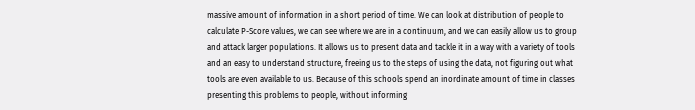massive amount of information in a short period of time. We can look at distribution of people to calculate P-Score values, we can see where we are in a continuum, and we can easily allow us to group and attack larger populations. It allows us to present data and tackle it in a way with a variety of tools and an easy to understand structure, freeing us to the steps of using the data, not figuring out what tools are even available to us. Because of this schools spend an inordinate amount of time in classes presenting this problems to people, without informing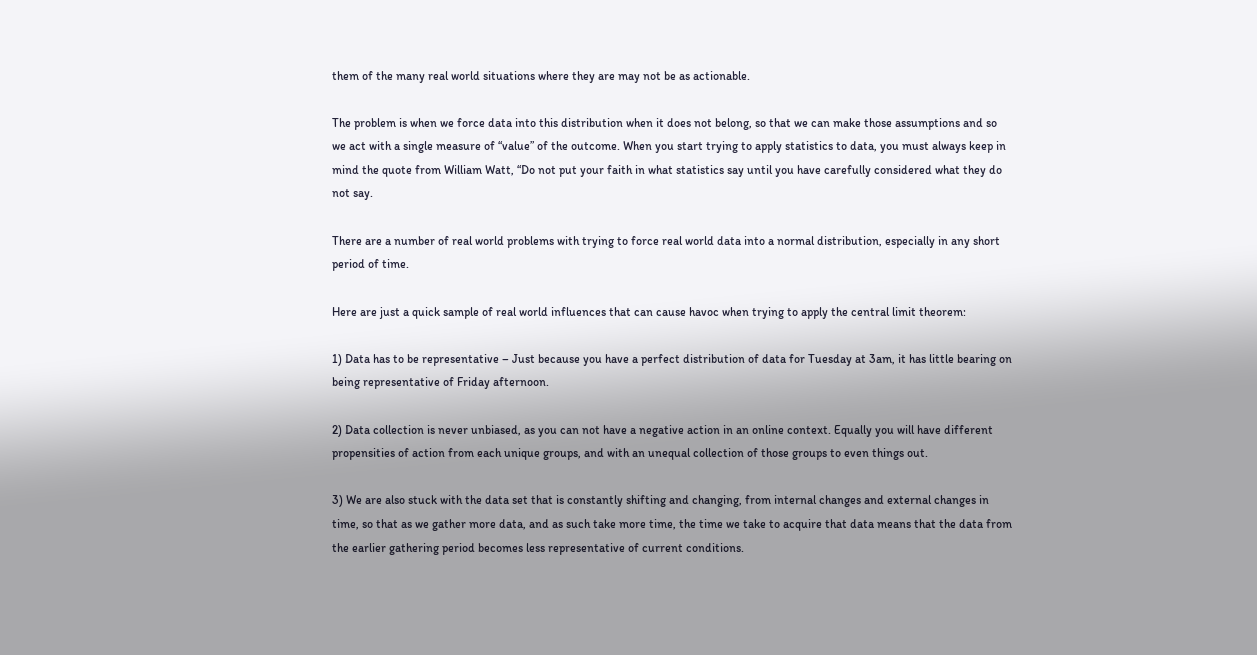them of the many real world situations where they are may not be as actionable.

The problem is when we force data into this distribution when it does not belong, so that we can make those assumptions and so we act with a single measure of “value” of the outcome. When you start trying to apply statistics to data, you must always keep in mind the quote from William Watt, “Do not put your faith in what statistics say until you have carefully considered what they do not say.

There are a number of real world problems with trying to force real world data into a normal distribution, especially in any short period of time.

Here are just a quick sample of real world influences that can cause havoc when trying to apply the central limit theorem:

1) Data has to be representative – Just because you have a perfect distribution of data for Tuesday at 3am, it has little bearing on being representative of Friday afternoon.

2) Data collection is never unbiased, as you can not have a negative action in an online context. Equally you will have different propensities of action from each unique groups, and with an unequal collection of those groups to even things out.

3) We are also stuck with the data set that is constantly shifting and changing, from internal changes and external changes in time, so that as we gather more data, and as such take more time, the time we take to acquire that data means that the data from the earlier gathering period becomes less representative of current conditions.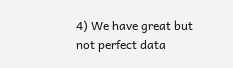4) We have great but not perfect data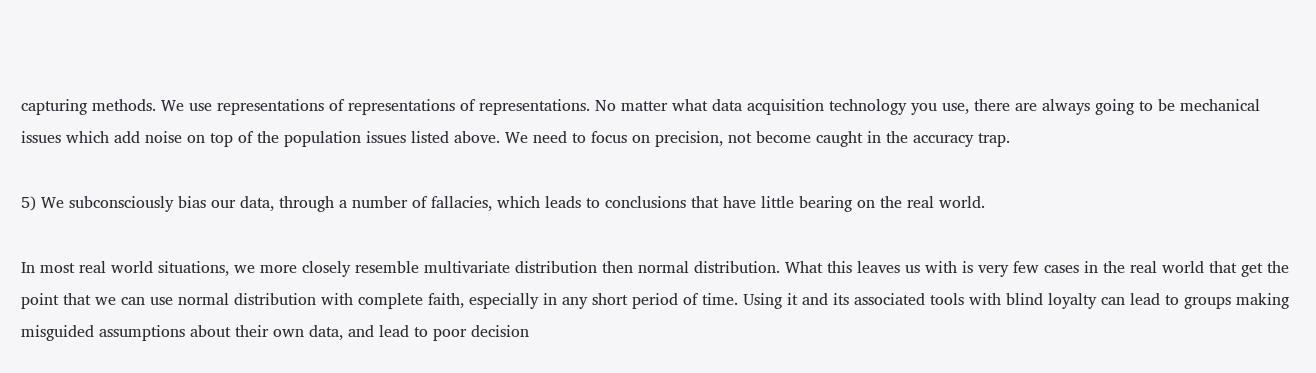capturing methods. We use representations of representations of representations. No matter what data acquisition technology you use, there are always going to be mechanical issues which add noise on top of the population issues listed above. We need to focus on precision, not become caught in the accuracy trap.

5) We subconsciously bias our data, through a number of fallacies, which leads to conclusions that have little bearing on the real world.

In most real world situations, we more closely resemble multivariate distribution then normal distribution. What this leaves us with is very few cases in the real world that get the point that we can use normal distribution with complete faith, especially in any short period of time. Using it and its associated tools with blind loyalty can lead to groups making misguided assumptions about their own data, and lead to poor decision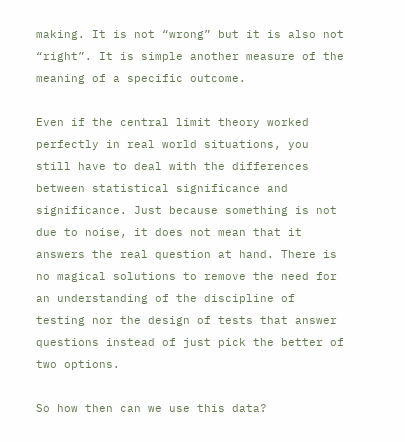making. It is not “wrong” but it is also not “right”. It is simple another measure of the meaning of a specific outcome.

Even if the central limit theory worked perfectly in real world situations, you still have to deal with the differences between statistical significance and significance. Just because something is not due to noise, it does not mean that it answers the real question at hand. There is no magical solutions to remove the need for an understanding of the discipline of testing nor the design of tests that answer questions instead of just pick the better of two options.

So how then can we use this data?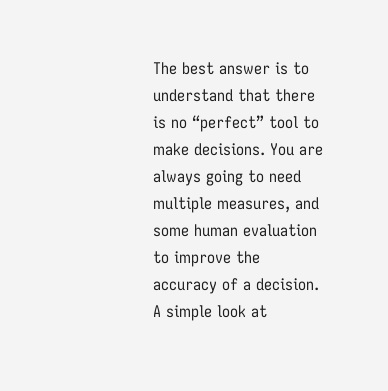The best answer is to understand that there is no “perfect” tool to make decisions. You are always going to need multiple measures, and some human evaluation to improve the accuracy of a decision. A simple look at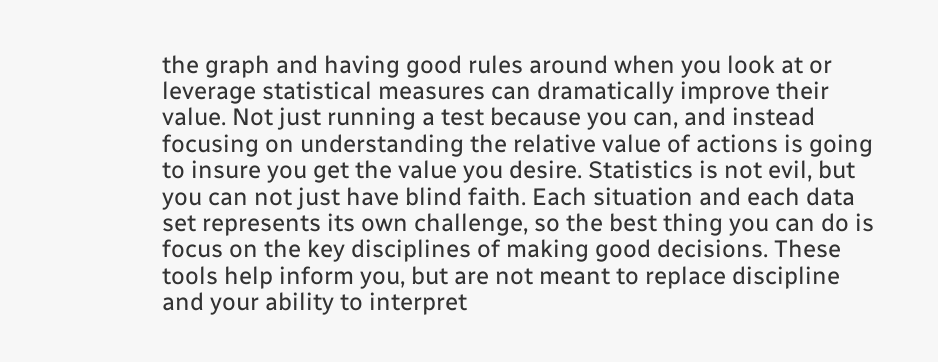the graph and having good rules around when you look at or leverage statistical measures can dramatically improve their value. Not just running a test because you can, and instead focusing on understanding the relative value of actions is going to insure you get the value you desire. Statistics is not evil, but you can not just have blind faith. Each situation and each data set represents its own challenge, so the best thing you can do is focus on the key disciplines of making good decisions. These tools help inform you, but are not meant to replace discipline and your ability to interpret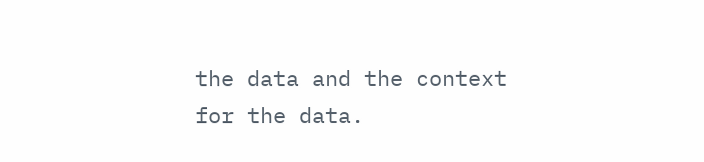the data and the context for the data.